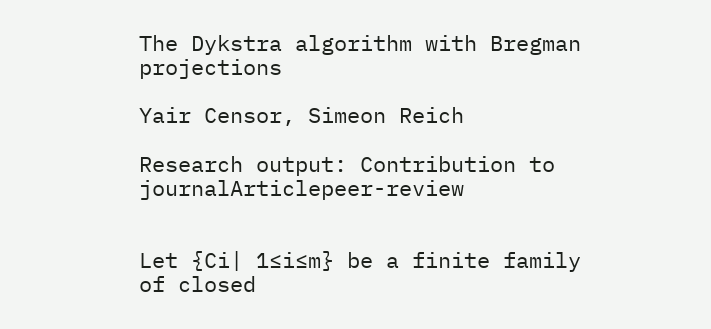The Dykstra algorithm with Bregman projections

Yair Censor, Simeon Reich

Research output: Contribution to journalArticlepeer-review


Let {Ci| 1≤i≤m} be a finite family of closed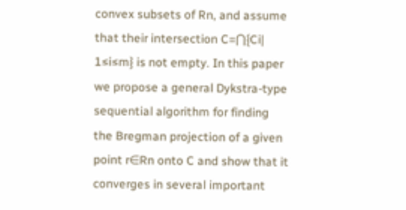convex subsets of Rn, and assume that their intersection C=⋂{Ci| 1≤i≤m} is not empty. In this paper we propose a general Dykstra-type sequential algorithm for finding the Bregman projection of a given point r∈Rn onto C and show that it converges in several important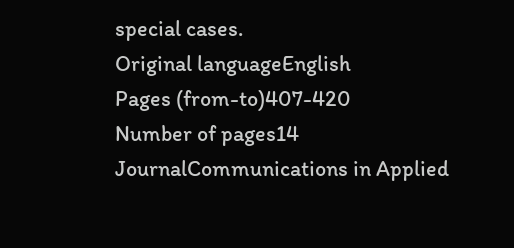special cases.
Original languageEnglish
Pages (from-to)407-420
Number of pages14
JournalCommunications in Applied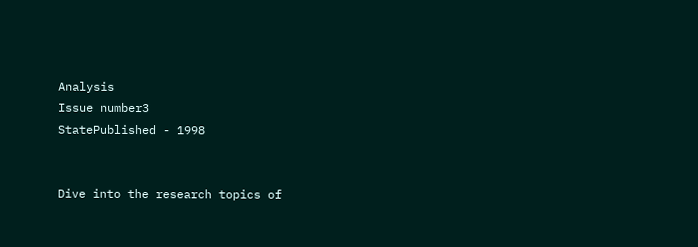Analysis
Issue number3
StatePublished - 1998


Dive into the research topics of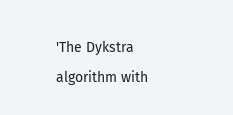'The Dykstra algorithm with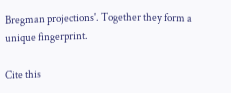Bregman projections'. Together they form a unique fingerprint.

Cite this